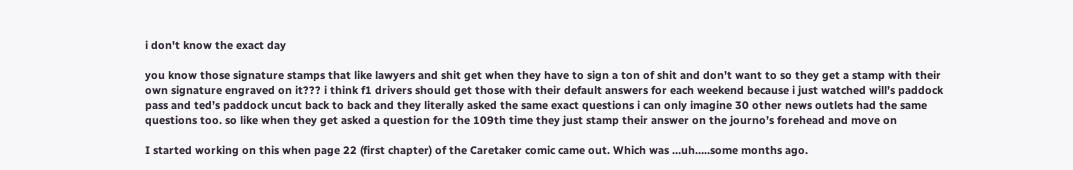i don't know the exact day

you know those signature stamps that like lawyers and shit get when they have to sign a ton of shit and don’t want to so they get a stamp with their own signature engraved on it??? i think f1 drivers should get those with their default answers for each weekend because i just watched will’s paddock pass and ted’s paddock uncut back to back and they literally asked the same exact questions i can only imagine 30 other news outlets had the same questions too. so like when they get asked a question for the 109th time they just stamp their answer on the journo’s forehead and move on

I started working on this when page 22 (first chapter) of the Caretaker comic came out. Which was …uh…..some months ago.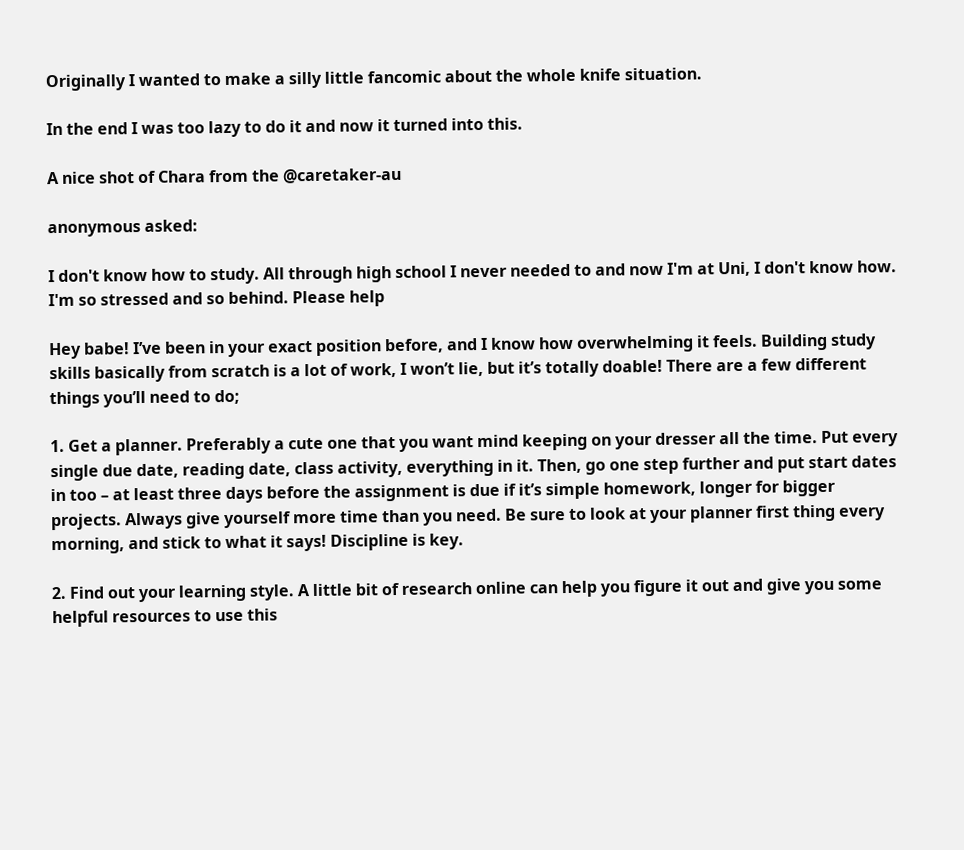Originally I wanted to make a silly little fancomic about the whole knife situation.

In the end I was too lazy to do it and now it turned into this.

A nice shot of Chara from the @caretaker-au

anonymous asked:

I don't know how to study. All through high school I never needed to and now I'm at Uni, I don't know how. I'm so stressed and so behind. Please help

Hey babe! I’ve been in your exact position before, and I know how overwhelming it feels. Building study skills basically from scratch is a lot of work, I won’t lie, but it’s totally doable! There are a few different things you’ll need to do;

1. Get a planner. Preferably a cute one that you want mind keeping on your dresser all the time. Put every single due date, reading date, class activity, everything in it. Then, go one step further and put start dates in too – at least three days before the assignment is due if it’s simple homework, longer for bigger projects. Always give yourself more time than you need. Be sure to look at your planner first thing every morning, and stick to what it says! Discipline is key.

2. Find out your learning style. A little bit of research online can help you figure it out and give you some helpful resources to use this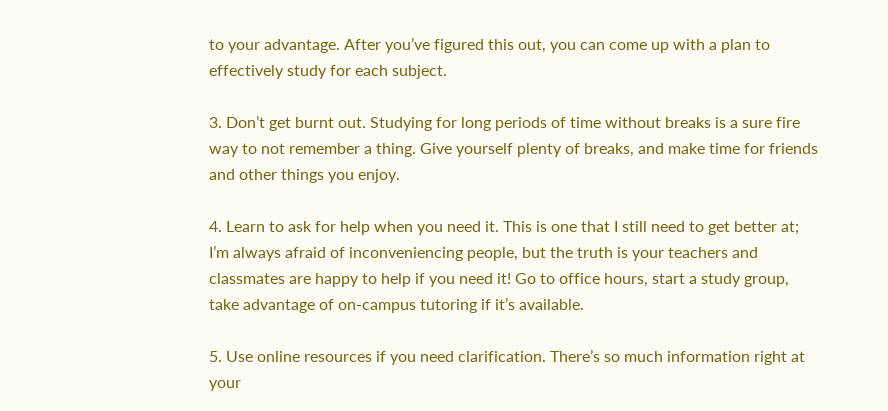to your advantage. After you’ve figured this out, you can come up with a plan to effectively study for each subject.

3. Don’t get burnt out. Studying for long periods of time without breaks is a sure fire way to not remember a thing. Give yourself plenty of breaks, and make time for friends and other things you enjoy.

4. Learn to ask for help when you need it. This is one that I still need to get better at; I’m always afraid of inconveniencing people, but the truth is your teachers and classmates are happy to help if you need it! Go to office hours, start a study group, take advantage of on-campus tutoring if it’s available.

5. Use online resources if you need clarification. There’s so much information right at your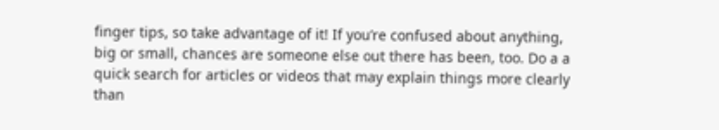finger tips, so take advantage of it! If you’re confused about anything, big or small, chances are someone else out there has been, too. Do a a quick search for articles or videos that may explain things more clearly than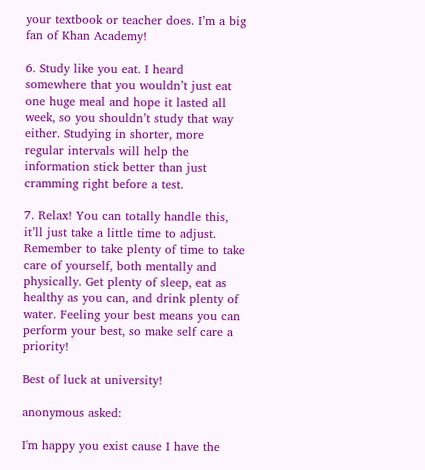your textbook or teacher does. I’m a big fan of Khan Academy!

6. Study like you eat. I heard somewhere that you wouldn’t just eat one huge meal and hope it lasted all week, so you shouldn’t study that way either. Studying in shorter, more regular intervals will help the information stick better than just cramming right before a test.

7. Relax! You can totally handle this, it’ll just take a little time to adjust. Remember to take plenty of time to take care of yourself, both mentally and physically. Get plenty of sleep, eat as healthy as you can, and drink plenty of water. Feeling your best means you can perform your best, so make self care a priority!

Best of luck at university!

anonymous asked:

I'm happy you exist cause I have the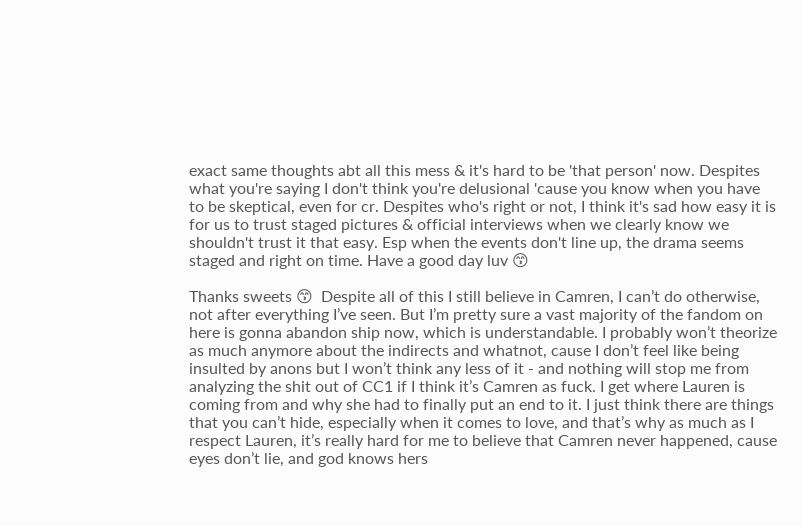exact same thoughts abt all this mess & it's hard to be 'that person' now. Despites what you're saying I don't think you're delusional 'cause you know when you have to be skeptical, even for cr. Despites who's right or not, I think it's sad how easy it is for us to trust staged pictures & official interviews when we clearly know we shouldn't trust it that easy. Esp when the events don't line up, the drama seems staged and right on time. Have a good day luv 😙

Thanks sweets 😙  Despite all of this I still believe in Camren, I can’t do otherwise, not after everything I’ve seen. But I’m pretty sure a vast majority of the fandom on here is gonna abandon ship now, which is understandable. I probably won’t theorize as much anymore about the indirects and whatnot, cause I don’t feel like being insulted by anons but I won’t think any less of it - and nothing will stop me from analyzing the shit out of CC1 if I think it’s Camren as fuck. I get where Lauren is coming from and why she had to finally put an end to it. I just think there are things that you can’t hide, especially when it comes to love, and that’s why as much as I respect Lauren, it’s really hard for me to believe that Camren never happened, cause eyes don’t lie, and god knows hers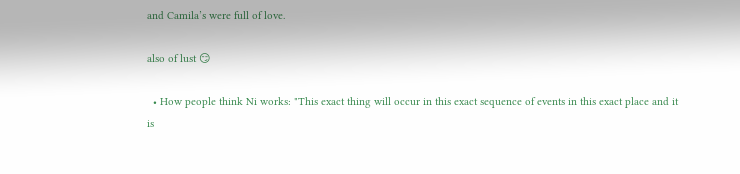and Camila’s were full of love.

also of lust 😏

  • How people think Ni works: "This exact thing will occur in this exact sequence of events in this exact place and it is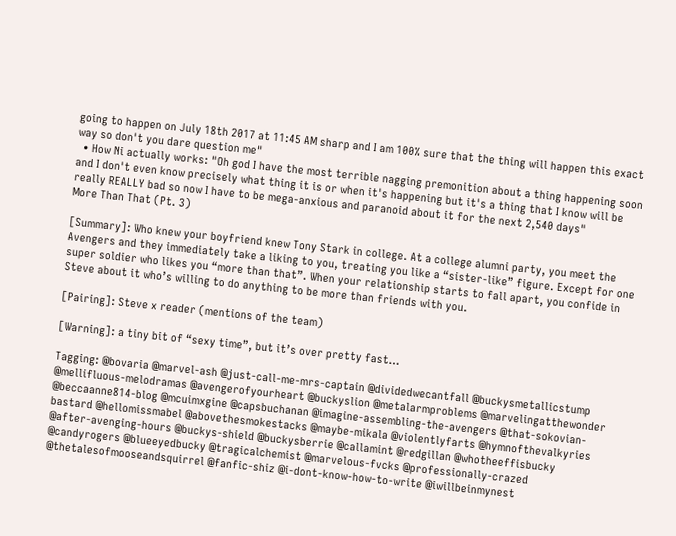going to happen on July 18th 2017 at 11:45 AM sharp and I am 100% sure that the thing will happen this exact way so don't you dare question me"
  • How Ni actually works: "Oh god I have the most terrible nagging premonition about a thing happening soon and I don't even know precisely what thing it is or when it's happening but it's a thing that I know will be really REALLY bad so now I have to be mega-anxious and paranoid about it for the next 2,540 days"
More Than That (Pt. 3)

[Summary]: Who knew your boyfriend knew Tony Stark in college. At a college alumni party, you meet the Avengers and they immediately take a liking to you, treating you like a “sister-like” figure. Except for one super soldier who likes you “more than that”. When your relationship starts to fall apart, you confide in Steve about it who’s willing to do anything to be more than friends with you.

[Pairing]: Steve x reader (mentions of the team)

[Warning]: a tiny bit of “sexy time”, but it’s over pretty fast…

Tagging: @bovaria @marvel-ash @just-call-me-mrs-captain @dividedwecantfall @buckysmetallicstump @mellifluous-melodramas @avengerofyourheart @buckyslion @metalarmproblems @marvelingatthewonder @beccaanne814-blog @mcuimxgine @capsbuchanan @imagine-assembling-the-avengers @that-sokovian-bastard @hellomissmabel @abovethesmokestacks @maybe-mikala @violentlyfarts @hymnofthevalkyries @after-avenging-hours @buckys-shield @buckysberrie @callamint @redgillan @whotheeffisbucky @candyrogers @blueeyedbucky @tragicalchemist @marvelous-fvcks @professionally-crazed @thetalesofmooseandsquirrel @fanfic-shiz @i-dont-know-how-to-write @iwillbeinmynest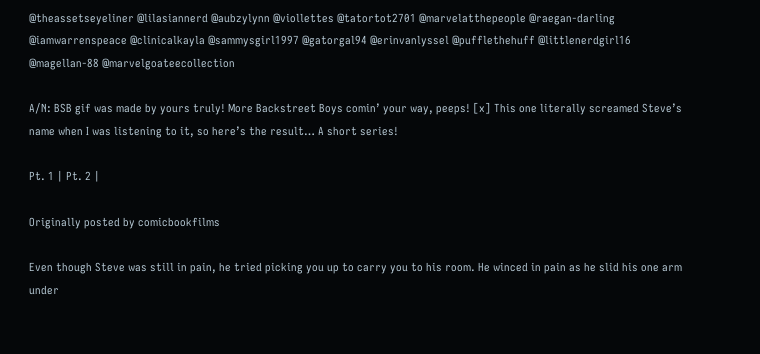@theassetseyeliner @lilasiannerd @aubzylynn @viollettes @tatortot2701 @marvelatthepeople @raegan-darling @iamwarrenspeace @clinicalkayla @sammysgirl1997 @gatorgal94 @erinvanlyssel @pufflethehuff @littlenerdgirl16 @magellan-88 @marvelgoateecollection

A/N: BSB gif was made by yours truly! More Backstreet Boys comin’ your way, peeps! [x] This one literally screamed Steve’s name when I was listening to it, so here’s the result… A short series!

Pt. 1 | Pt. 2 |

Originally posted by comicbookfilms

Even though Steve was still in pain, he tried picking you up to carry you to his room. He winced in pain as he slid his one arm under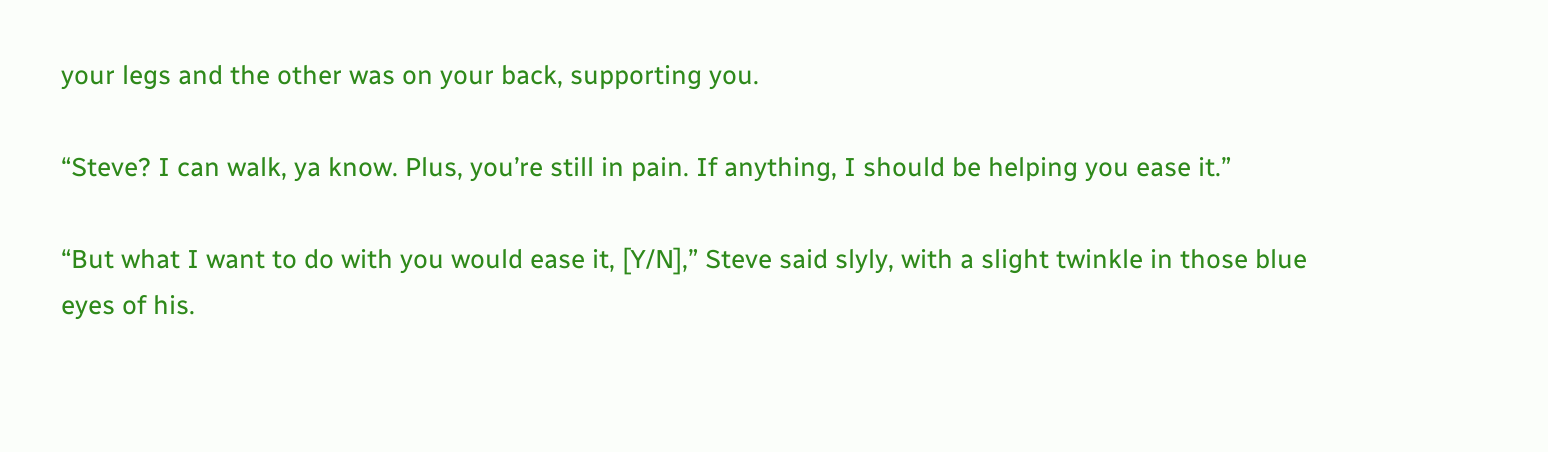your legs and the other was on your back, supporting you.

“Steve? I can walk, ya know. Plus, you’re still in pain. If anything, I should be helping you ease it.”

“But what I want to do with you would ease it, [Y/N],” Steve said slyly, with a slight twinkle in those blue eyes of his.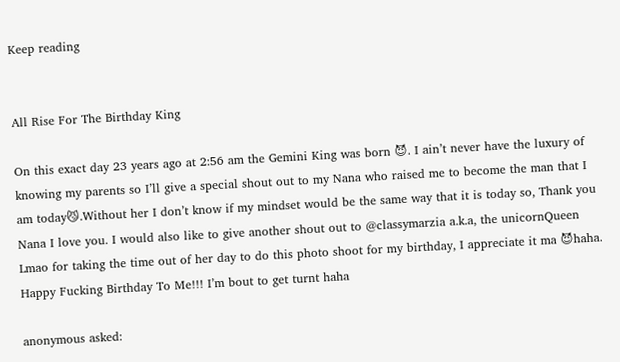Keep reading


All Rise For The Birthday King

On this exact day 23 years ago at 2:56 am the Gemini King was born 😈. I ain’t never have the luxury of knowing my parents so I’ll give a special shout out to my Nana who raised me to become the man that I am today😼.Without her I don’t know if my mindset would be the same way that it is today so, Thank you Nana I love you. I would also like to give another shout out to @classymarzia a.k.a, the unicornQueen Lmao for taking the time out of her day to do this photo shoot for my birthday, I appreciate it ma 😈haha. Happy Fucking Birthday To Me!!! I’m bout to get turnt haha

anonymous asked: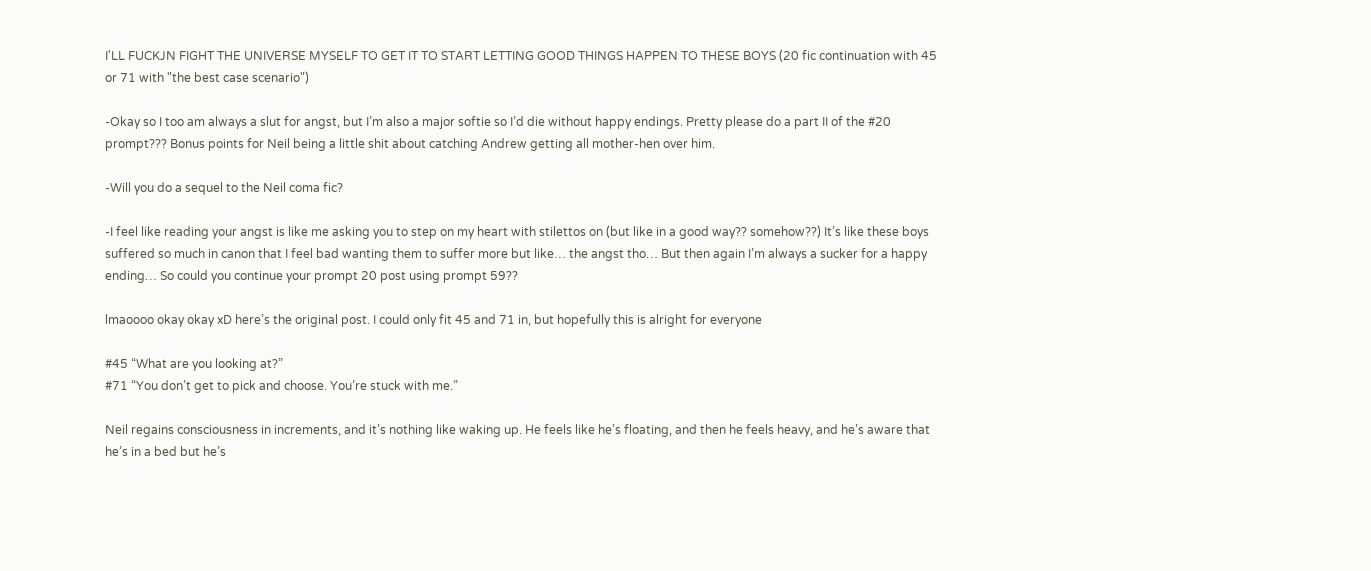I'LL FUCKJN FIGHT THE UNIVERSE MYSELF TO GET IT TO START LETTING GOOD THINGS HAPPEN TO THESE BOYS (20 fic continuation with 45 or 71 with "the best case scenario")

-Okay so I too am always a slut for angst, but I’m also a major softie so I’d die without happy endings. Pretty please do a part II of the #20 prompt??? Bonus points for Neil being a little shit about catching Andrew getting all mother-hen over him.

-Will you do a sequel to the Neil coma fic?

-I feel like reading your angst is like me asking you to step on my heart with stilettos on (but like in a good way?? somehow??) It’s like these boys suffered so much in canon that I feel bad wanting them to suffer more but like… the angst tho… But then again I’m always a sucker for a happy ending… So could you continue your prompt 20 post using prompt 59??

lmaoooo okay okay xD here’s the original post. I could only fit 45 and 71 in, but hopefully this is alright for everyone

#45 “What are you looking at?”
#71 “You don’t get to pick and choose. You’re stuck with me.”

Neil regains consciousness in increments, and it’s nothing like waking up. He feels like he’s floating, and then he feels heavy, and he’s aware that he’s in a bed but he’s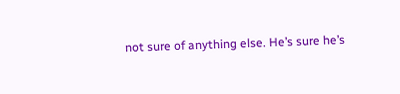not sure of anything else. He’s sure he’s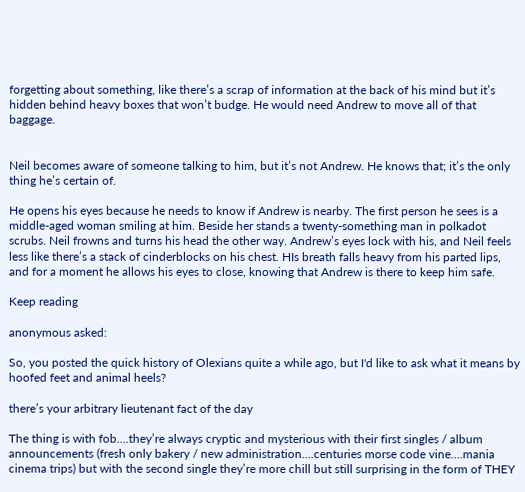forgetting about something, like there’s a scrap of information at the back of his mind but it’s hidden behind heavy boxes that won’t budge. He would need Andrew to move all of that baggage.


Neil becomes aware of someone talking to him, but it’s not Andrew. He knows that; it’s the only thing he’s certain of.

He opens his eyes because he needs to know if Andrew is nearby. The first person he sees is a middle-aged woman smiling at him. Beside her stands a twenty-something man in polkadot scrubs. Neil frowns and turns his head the other way. Andrew’s eyes lock with his, and Neil feels less like there’s a stack of cinderblocks on his chest. HIs breath falls heavy from his parted lips, and for a moment he allows his eyes to close, knowing that Andrew is there to keep him safe.

Keep reading

anonymous asked:

So, you posted the quick history of Olexians quite a while ago, but I'd like to ask what it means by hoofed feet and animal heels?

there’s your arbitrary lieutenant fact of the day

The thing is with fob….they’re always cryptic and mysterious with their first singles / album announcements (fresh only bakery / new administration….centuries morse code vine….mania cinema trips) but with the second single they’re more chill but still surprising in the form of THEY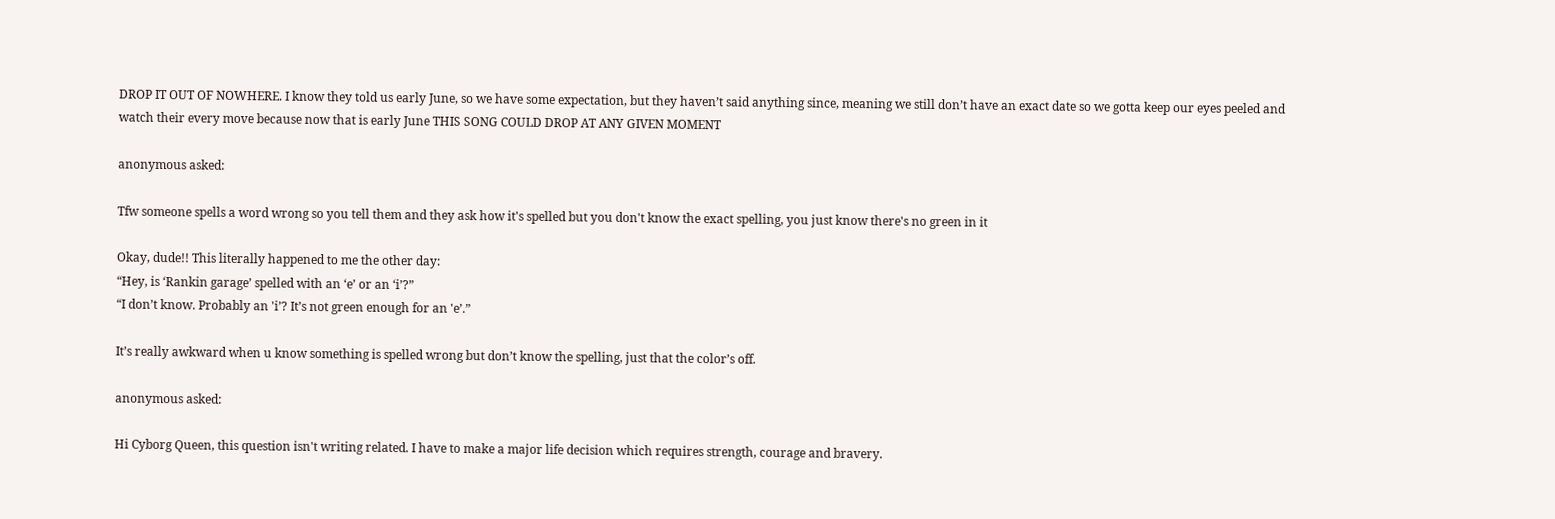DROP IT OUT OF NOWHERE. I know they told us early June, so we have some expectation, but they haven’t said anything since, meaning we still don’t have an exact date so we gotta keep our eyes peeled and watch their every move because now that is early June THIS SONG COULD DROP AT ANY GIVEN MOMENT

anonymous asked:

Tfw someone spells a word wrong so you tell them and they ask how it's spelled but you don't know the exact spelling, you just know there's no green in it

Okay, dude!! This literally happened to me the other day:
“Hey, is ‘Rankin garage’ spelled with an ‘e’ or an ‘i’?”
“I don’t know. Probably an 'i’? It’s not green enough for an 'e’.”

It’s really awkward when u know something is spelled wrong but don’t know the spelling, just that the color’s off.

anonymous asked:

Hi Cyborg Queen, this question isn't writing related. I have to make a major life decision which requires strength, courage and bravery.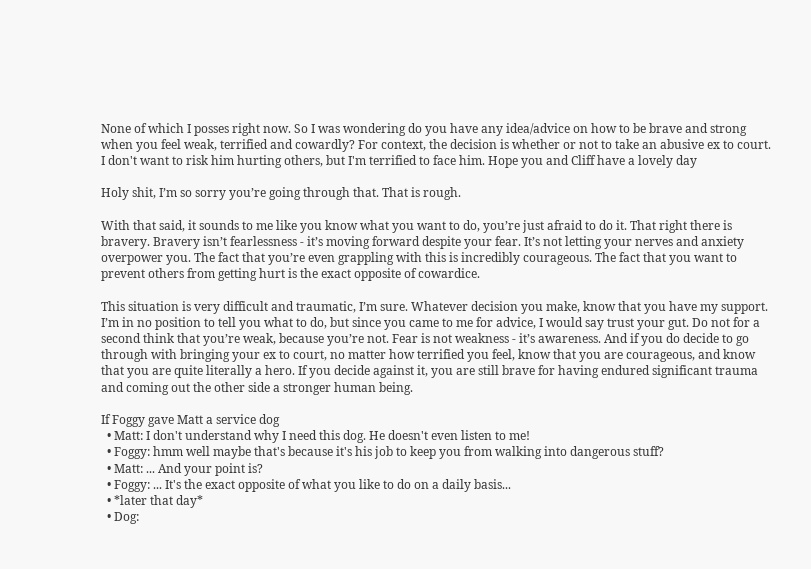None of which I posses right now. So I was wondering do you have any idea/advice on how to be brave and strong when you feel weak, terrified and cowardly? For context, the decision is whether or not to take an abusive ex to court. I don't want to risk him hurting others, but I'm terrified to face him. Hope you and Cliff have a lovely day

Holy shit, I’m so sorry you’re going through that. That is rough.

With that said, it sounds to me like you know what you want to do, you’re just afraid to do it. That right there is bravery. Bravery isn’t fearlessness - it’s moving forward despite your fear. It’s not letting your nerves and anxiety overpower you. The fact that you’re even grappling with this is incredibly courageous. The fact that you want to prevent others from getting hurt is the exact opposite of cowardice.

This situation is very difficult and traumatic, I’m sure. Whatever decision you make, know that you have my support. I’m in no position to tell you what to do, but since you came to me for advice, I would say trust your gut. Do not for a second think that you’re weak, because you’re not. Fear is not weakness - it’s awareness. And if you do decide to go through with bringing your ex to court, no matter how terrified you feel, know that you are courageous, and know that you are quite literally a hero. If you decide against it, you are still brave for having endured significant trauma and coming out the other side a stronger human being.

If Foggy gave Matt a service dog
  • Matt: I don't understand why I need this dog. He doesn't even listen to me!
  • Foggy: hmm well maybe that's because it's his job to keep you from walking into dangerous stuff?
  • Matt: ... And your point is?
  • Foggy: ... It's the exact opposite of what you like to do on a daily basis...
  • *later that day*
  • Dog: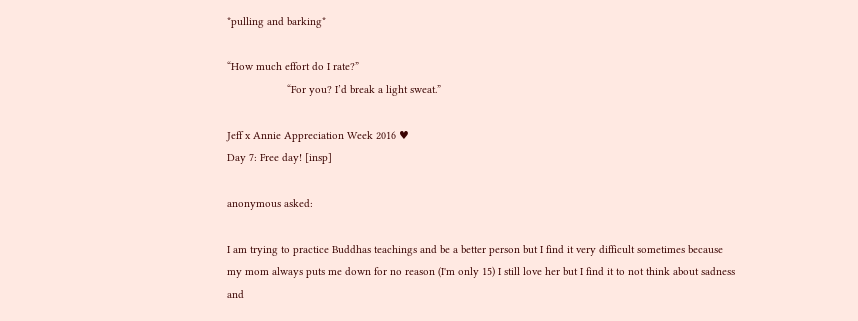*pulling and barking*

“How much effort do I rate?”
                    “For you? I’d break a light sweat.”

Jeff x Annie Appreciation Week 2016 ♥
Day 7: Free day! [insp]

anonymous asked:

I am trying to practice Buddhas teachings and be a better person but I find it very difficult sometimes because my mom always puts me down for no reason (I'm only 15) I still love her but I find it to not think about sadness and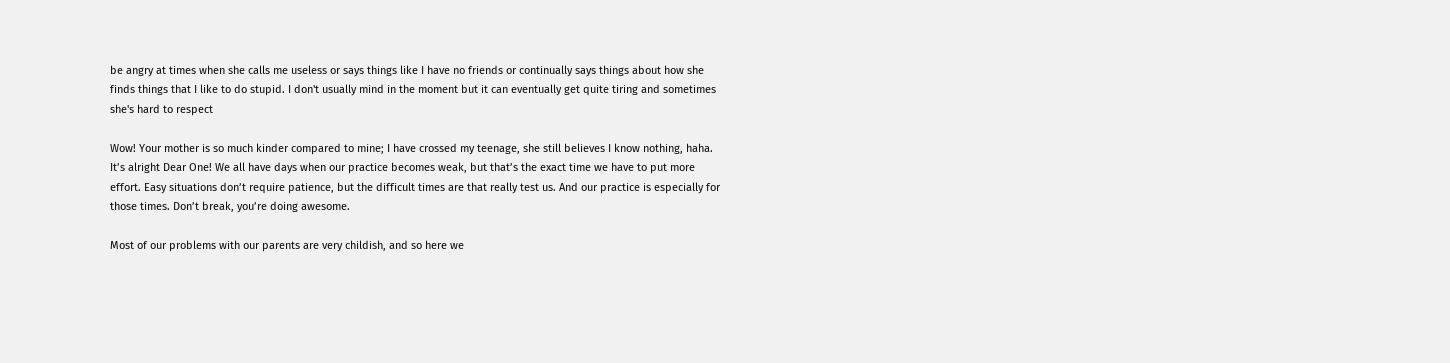be angry at times when she calls me useless or says things like I have no friends or continually says things about how she finds things that I like to do stupid. I don't usually mind in the moment but it can eventually get quite tiring and sometimes she's hard to respect

Wow! Your mother is so much kinder compared to mine; I have crossed my teenage, she still believes I know nothing, haha. It’s alright Dear One! We all have days when our practice becomes weak, but that’s the exact time we have to put more effort. Easy situations don’t require patience, but the difficult times are that really test us. And our practice is especially for those times. Don’t break, you’re doing awesome.

Most of our problems with our parents are very childish, and so here we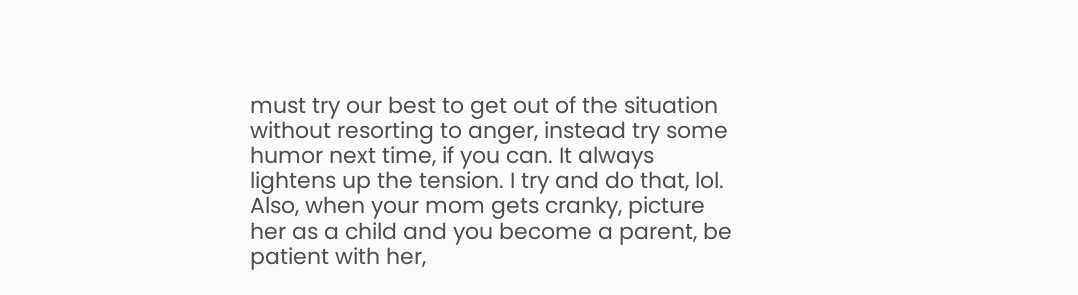must try our best to get out of the situation without resorting to anger, instead try some humor next time, if you can. It always lightens up the tension. I try and do that, lol. Also, when your mom gets cranky, picture her as a child and you become a parent, be patient with her,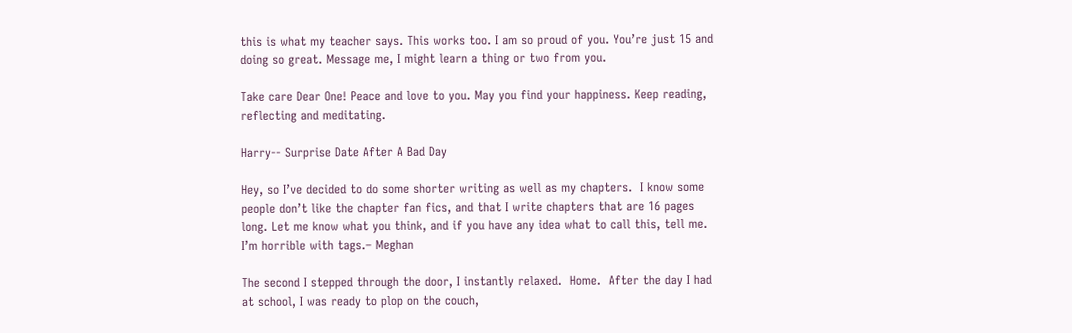this is what my teacher says. This works too. I am so proud of you. You’re just 15 and doing so great. Message me, I might learn a thing or two from you.

Take care Dear One! Peace and love to you. May you find your happiness. Keep reading, reflecting and meditating.

Harry-- Surprise Date After A Bad Day

Hey, so I’ve decided to do some shorter writing as well as my chapters.  I know some people don’t like the chapter fan fics, and that I write chapters that are 16 pages long. Let me know what you think, and if you have any idea what to call this, tell me. I’m horrible with tags.– Meghan

The second I stepped through the door, I instantly relaxed.  Home.  After the day I had at school, I was ready to plop on the couch,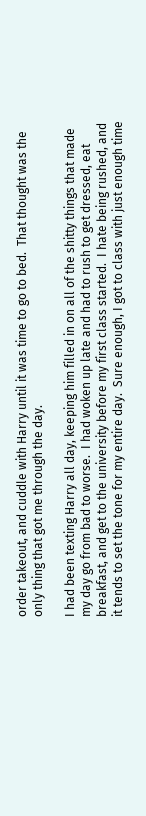order takeout, and cuddle with Harry until it was time to go to bed.  That thought was the only thing that got me through the day.

I had been texting Harry all day, keeping him filled in on all of the shitty things that made my day go from bad to worse.  I had woken up late and had to rush to get dressed, eat breakfast, and get to the university before my first class started.  I hate being rushed, and it tends to set the tone for my entire day.  Sure enough, I got to class with just enough time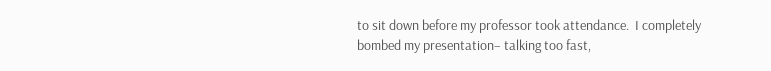to sit down before my professor took attendance.  I completely bombed my presentation– talking too fast,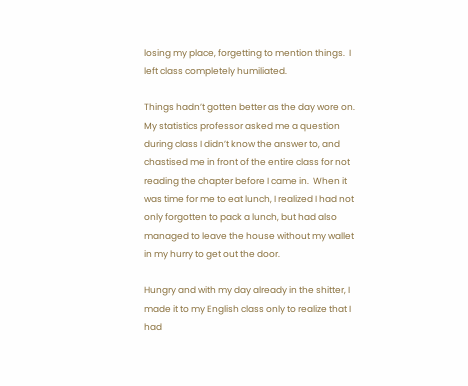losing my place, forgetting to mention things.  I left class completely humiliated.

Things hadn’t gotten better as the day wore on.  My statistics professor asked me a question during class I didn’t know the answer to, and chastised me in front of the entire class for not reading the chapter before I came in.  When it was time for me to eat lunch, I realized I had not only forgotten to pack a lunch, but had also managed to leave the house without my wallet in my hurry to get out the door.

Hungry and with my day already in the shitter, I made it to my English class only to realize that I had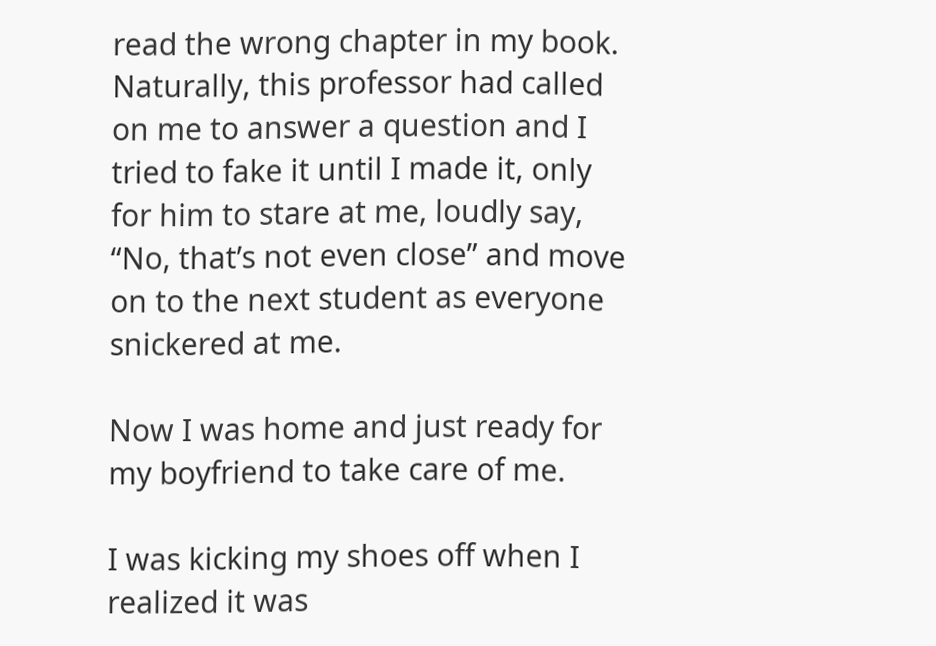read the wrong chapter in my book.  Naturally, this professor had called on me to answer a question and I tried to fake it until I made it, only for him to stare at me, loudly say, “No, that’s not even close” and move on to the next student as everyone snickered at me.

Now I was home and just ready for my boyfriend to take care of me.

I was kicking my shoes off when I realized it was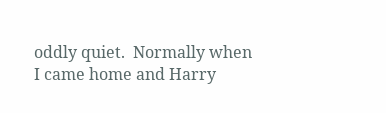oddly quiet.  Normally when I came home and Harry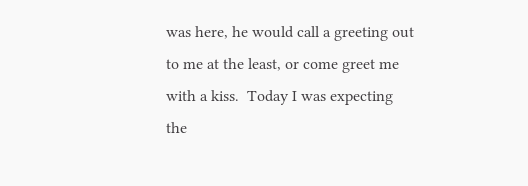was here, he would call a greeting out to me at the least, or come greet me with a kiss.  Today I was expecting the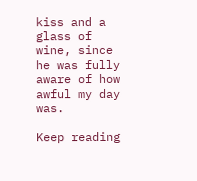kiss and a glass of wine, since he was fully aware of how awful my day was.

Keep reading